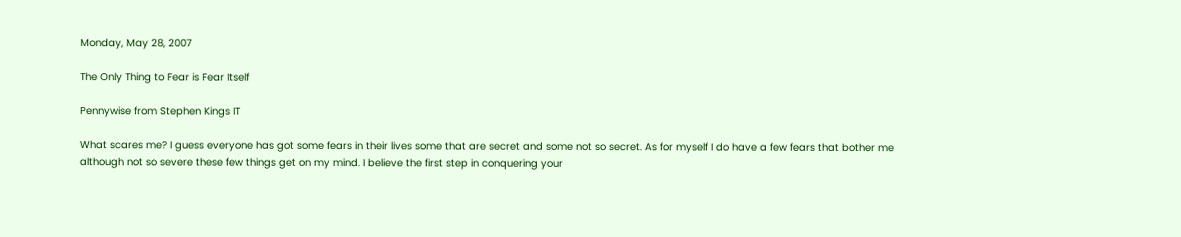Monday, May 28, 2007

The Only Thing to Fear is Fear Itself

Pennywise from Stephen Kings IT

What scares me? I guess everyone has got some fears in their lives some that are secret and some not so secret. As for myself I do have a few fears that bother me although not so severe these few things get on my mind. I believe the first step in conquering your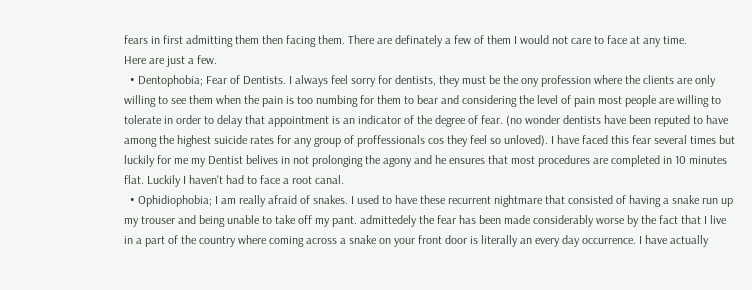fears in first admitting them then facing them. There are definately a few of them I would not care to face at any time.
Here are just a few.
  • Dentophobia; Fear of Dentists. I always feel sorry for dentists, they must be the ony profession where the clients are only willing to see them when the pain is too numbing for them to bear and considering the level of pain most people are willing to tolerate in order to delay that appointment is an indicator of the degree of fear. (no wonder dentists have been reputed to have among the highest suicide rates for any group of proffessionals cos they feel so unloved). I have faced this fear several times but luckily for me my Dentist belives in not prolonging the agony and he ensures that most procedures are completed in 10 minutes flat. Luckily I haven't had to face a root canal.
  • Ophidiophobia; I am really afraid of snakes. I used to have these recurrent nightmare that consisted of having a snake run up my trouser and being unable to take off my pant. admittedely the fear has been made considerably worse by the fact that I live in a part of the country where coming across a snake on your front door is literally an every day occurrence. I have actually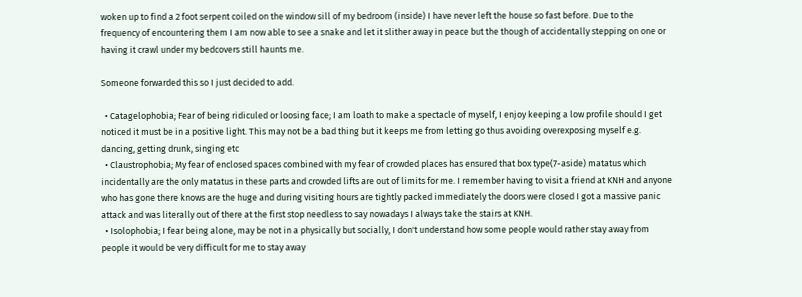woken up to find a 2 foot serpent coiled on the window sill of my bedroom (inside) I have never left the house so fast before. Due to the frequency of encountering them I am now able to see a snake and let it slither away in peace but the though of accidentally stepping on one or having it crawl under my bedcovers still haunts me.

Someone forwarded this so I just decided to add.

  • Catagelophobia; Fear of being ridiculed or loosing face; I am loath to make a spectacle of myself, I enjoy keeping a low profile should I get noticed it must be in a positive light. This may not be a bad thing but it keeps me from letting go thus avoiding overexposing myself e.g. dancing, getting drunk, singing etc
  • Claustrophobia; My fear of enclosed spaces combined with my fear of crowded places has ensured that box type(7-aside) matatus which incidentally are the only matatus in these parts and crowded lifts are out of limits for me. I remember having to visit a friend at KNH and anyone who has gone there knows are the huge and during visiting hours are tightly packed immediately the doors were closed I got a massive panic attack and was literally out of there at the first stop needless to say nowadays I always take the stairs at KNH.
  • Isolophobia; I fear being alone, may be not in a physically but socially, I don't understand how some people would rather stay away from people it would be very difficult for me to stay away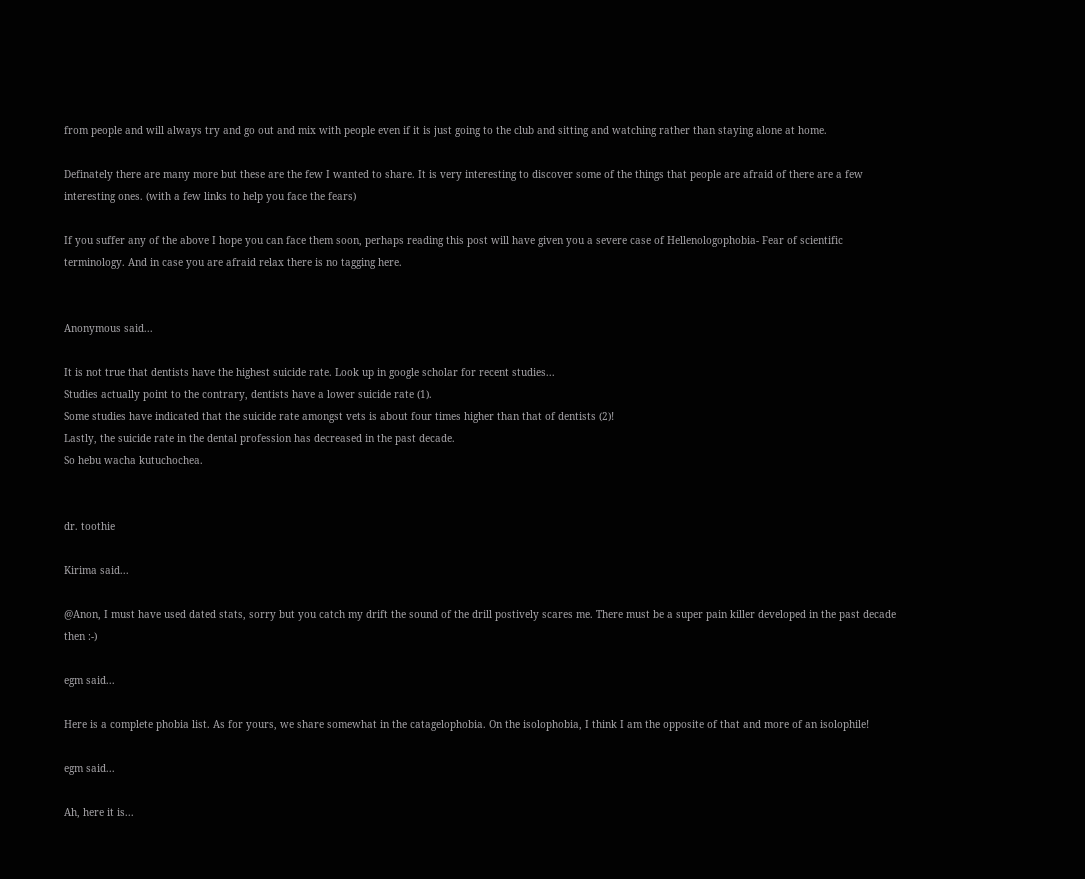from people and will always try and go out and mix with people even if it is just going to the club and sitting and watching rather than staying alone at home.

Definately there are many more but these are the few I wanted to share. It is very interesting to discover some of the things that people are afraid of there are a few interesting ones. (with a few links to help you face the fears)

If you suffer any of the above I hope you can face them soon, perhaps reading this post will have given you a severe case of Hellenologophobia- Fear of scientific terminology. And in case you are afraid relax there is no tagging here.


Anonymous said...

It is not true that dentists have the highest suicide rate. Look up in google scholar for recent studies...
Studies actually point to the contrary, dentists have a lower suicide rate (1).
Some studies have indicated that the suicide rate amongst vets is about four times higher than that of dentists (2)!
Lastly, the suicide rate in the dental profession has decreased in the past decade.
So hebu wacha kutuchochea.


dr. toothie

Kirima said...

@Anon, I must have used dated stats, sorry but you catch my drift the sound of the drill postively scares me. There must be a super pain killer developed in the past decade then :-)

egm said...

Here is a complete phobia list. As for yours, we share somewhat in the catagelophobia. On the isolophobia, I think I am the opposite of that and more of an isolophile!

egm said...

Ah, here it is...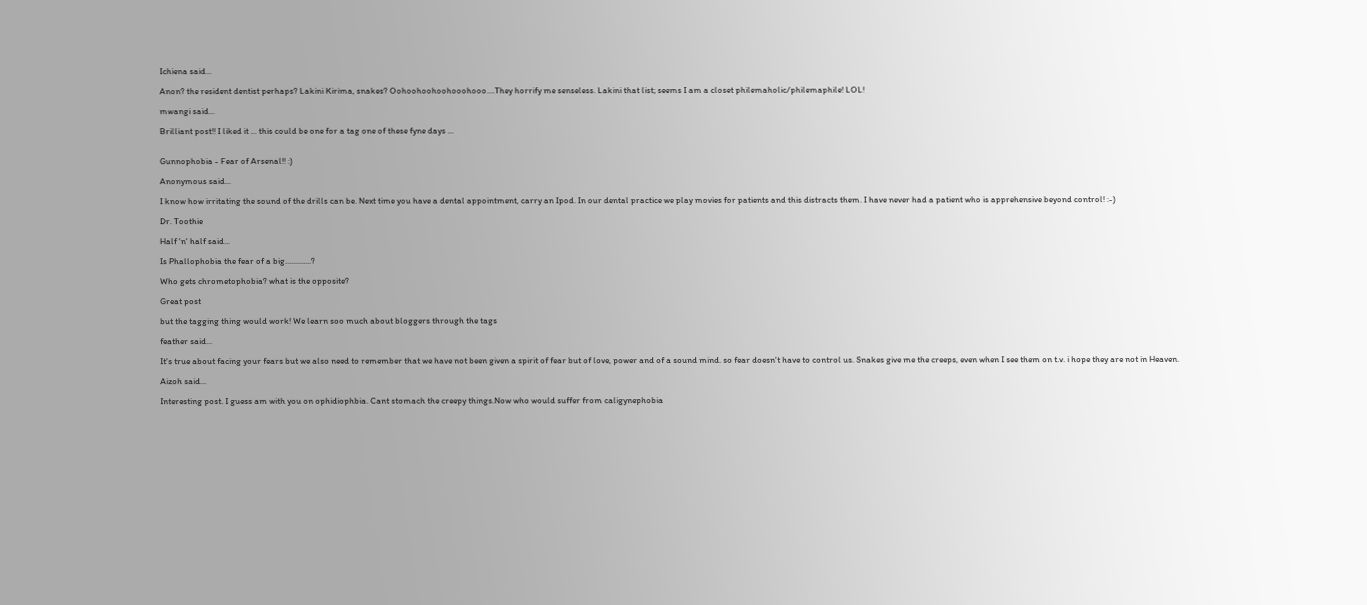Ichiena said...

Anon? the resident dentist perhaps? Lakini Kirima, snakes? Oohoohoohoohooohooo....They horrify me senseless. Lakini that list; seems I am a closet philemaholic/philemaphile! LOL!

mwangi said...

Brilliant post!! I liked it ... this could be one for a tag one of these fyne days ...


Gunnophobia - Fear of Arsenal!! :)

Anonymous said...

I know how irritating the sound of the drills can be. Next time you have a dental appointment, carry an Ipod. In our dental practice we play movies for patients and this distracts them. I have never had a patient who is apprehensive beyond control! :-)

Dr. Toothie

Half 'n' half said...

Is Phallophobia the fear of a big.............?

Who gets chrometophobia? what is the opposite?

Great post

but the tagging thing would work! We learn soo much about bloggers through the tags

feather said...

It's true about facing your fears but we also need to remember that we have not been given a spirit of fear but of love, power and of a sound mind. so fear doesn't have to control us. Snakes give me the creeps, even when I see them on t.v. i hope they are not in Heaven.

Aizoh said...

Interesting post. I guess am with you on ophidiophbia. Cant stomach the creepy things.Now who would suffer from caligynephobia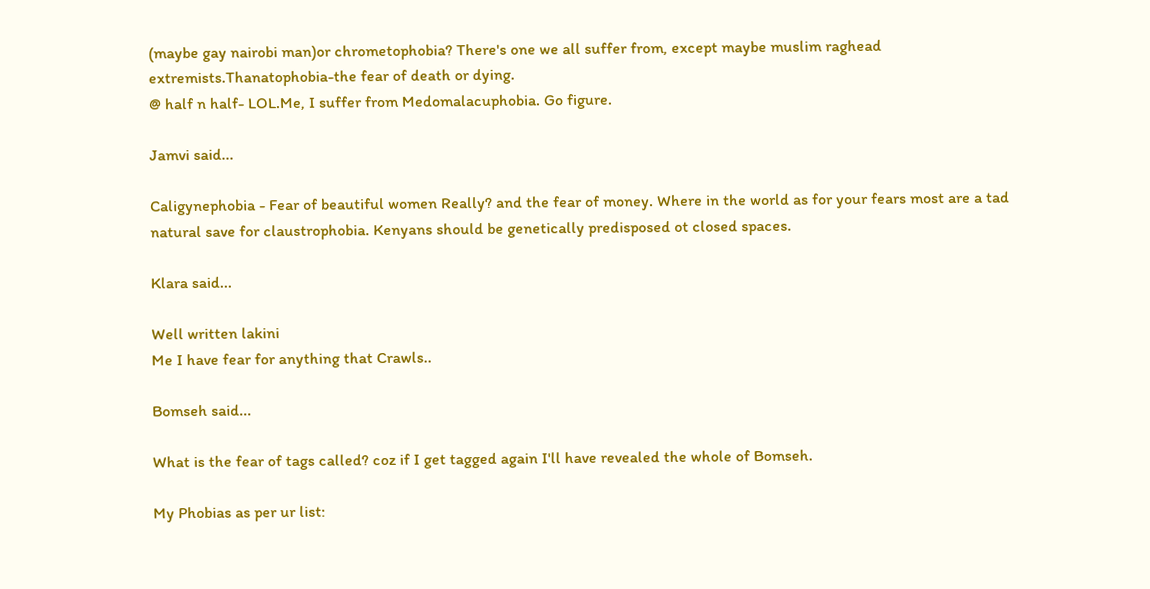(maybe gay nairobi man)or chrometophobia? There's one we all suffer from, except maybe muslim raghead extremists.Thanatophobia-the fear of death or dying.
@ half n half- LOL.Me, I suffer from Medomalacuphobia. Go figure.

Jamvi said...

Caligynephobia - Fear of beautiful women Really? and the fear of money. Where in the world as for your fears most are a tad natural save for claustrophobia. Kenyans should be genetically predisposed ot closed spaces.

Klara said...

Well written lakini
Me I have fear for anything that Crawls..

Bomseh said...

What is the fear of tags called? coz if I get tagged again I'll have revealed the whole of Bomseh.

My Phobias as per ur list: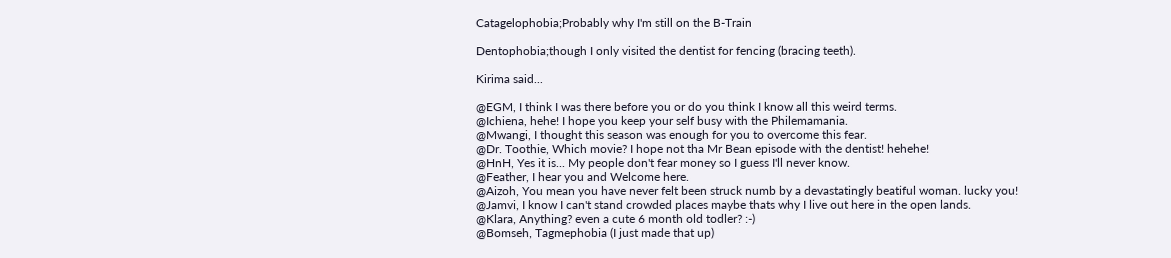Catagelophobia;Probably why I'm still on the B-Train

Dentophobia;though I only visited the dentist for fencing (bracing teeth).

Kirima said...

@EGM, I think I was there before you or do you think I know all this weird terms.
@Ichiena, hehe! I hope you keep your self busy with the Philemamania.
@Mwangi, I thought this season was enough for you to overcome this fear.
@Dr. Toothie, Which movie? I hope not tha Mr Bean episode with the dentist! hehehe!
@HnH, Yes it is... My people don't fear money so I guess I'll never know.
@Feather, I hear you and Welcome here.
@Aizoh, You mean you have never felt been struck numb by a devastatingly beatiful woman. lucky you!
@Jamvi, I know I can't stand crowded places maybe thats why I live out here in the open lands.
@Klara, Anything? even a cute 6 month old todler? :-)
@Bomseh, Tagmephobia (I just made that up)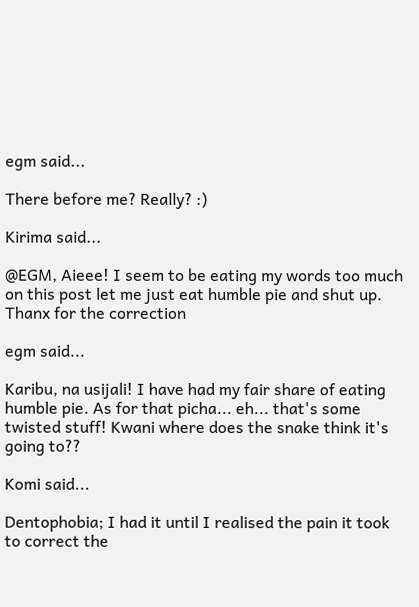egm said...

There before me? Really? :)

Kirima said...

@EGM, Aieee! I seem to be eating my words too much on this post let me just eat humble pie and shut up. Thanx for the correction

egm said...

Karibu, na usijali! I have had my fair share of eating humble pie. As for that picha... eh... that's some twisted stuff! Kwani where does the snake think it's going to??

Komi said...

Dentophobia; I had it until I realised the pain it took to correct the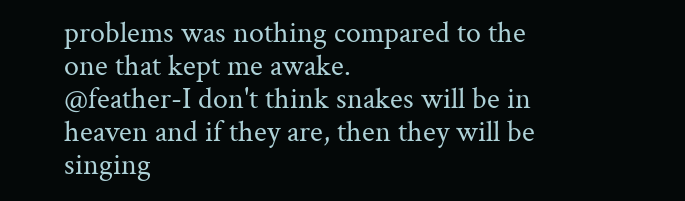problems was nothing compared to the one that kept me awake.
@feather-I don't think snakes will be in heaven and if they are, then they will be singing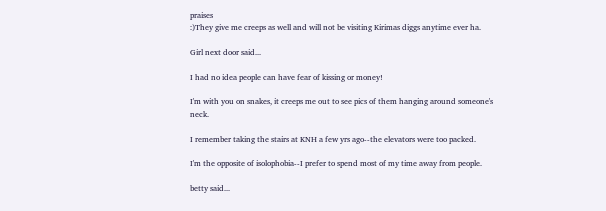praises
:)They give me creeps as well and will not be visiting Kirimas diggs anytime ever ha.

Girl next door said...

I had no idea people can have fear of kissing or money!

I'm with you on snakes, it creeps me out to see pics of them hanging around someone's neck.

I remember taking the stairs at KNH a few yrs ago--the elevators were too packed.

I'm the opposite of isolophobia--I prefer to spend most of my time away from people.

betty said...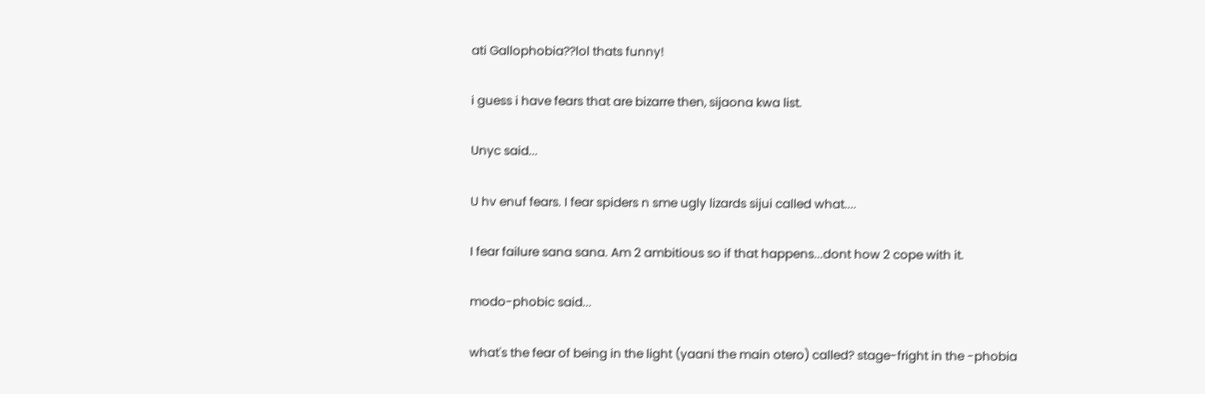ati Gallophobia??lol thats funny!

i guess i have fears that are bizarre then, sijaona kwa list.

Unyc said...

U hv enuf fears. I fear spiders n sme ugly lizards sijui called what....

I fear failure sana sana. Am 2 ambitious so if that happens...dont how 2 cope with it.

modo-phobic said...

what's the fear of being in the light (yaani the main otero) called? stage-fright in the -phobia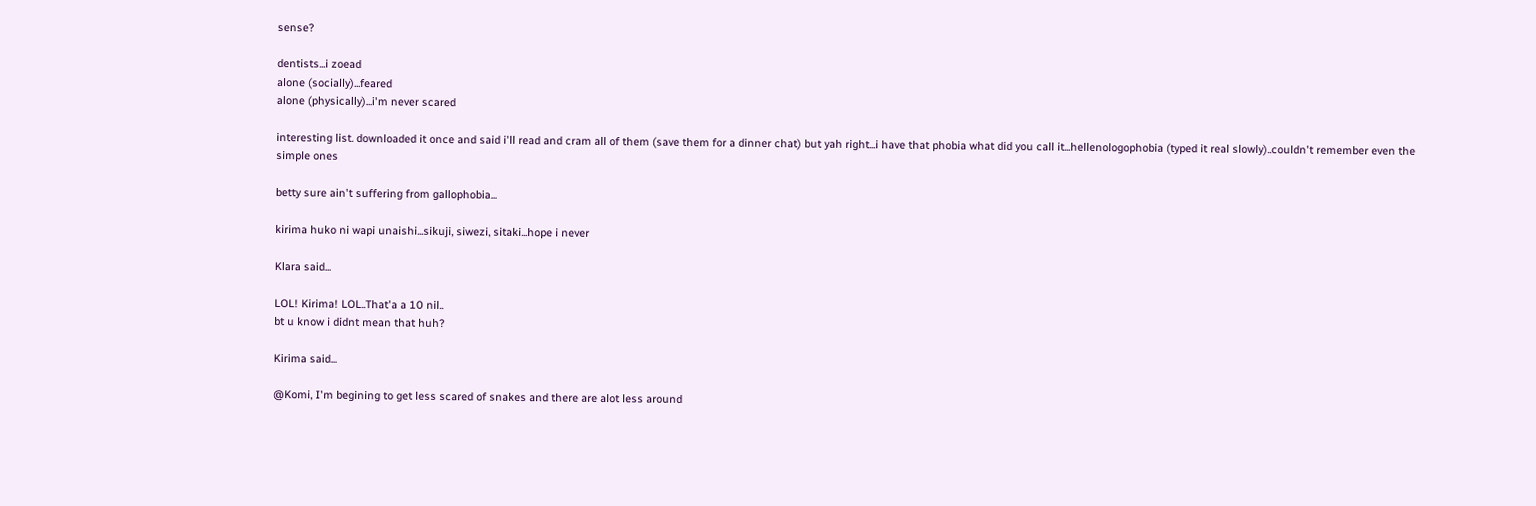sense?

dentists...i zoead
alone (socially)...feared
alone (physically)...i'm never scared

interesting list. downloaded it once and said i'll read and cram all of them (save them for a dinner chat) but yah right...i have that phobia what did you call it...hellenologophobia (typed it real slowly)..couldn't remember even the simple ones

betty sure ain't suffering from gallophobia...

kirima huko ni wapi unaishi...sikuji, siwezi, sitaki...hope i never

Klara said...

LOL! Kirima! LOL..That'a a 10 nil..
bt u know i didnt mean that huh?

Kirima said...

@Komi, I'm begining to get less scared of snakes and there are alot less around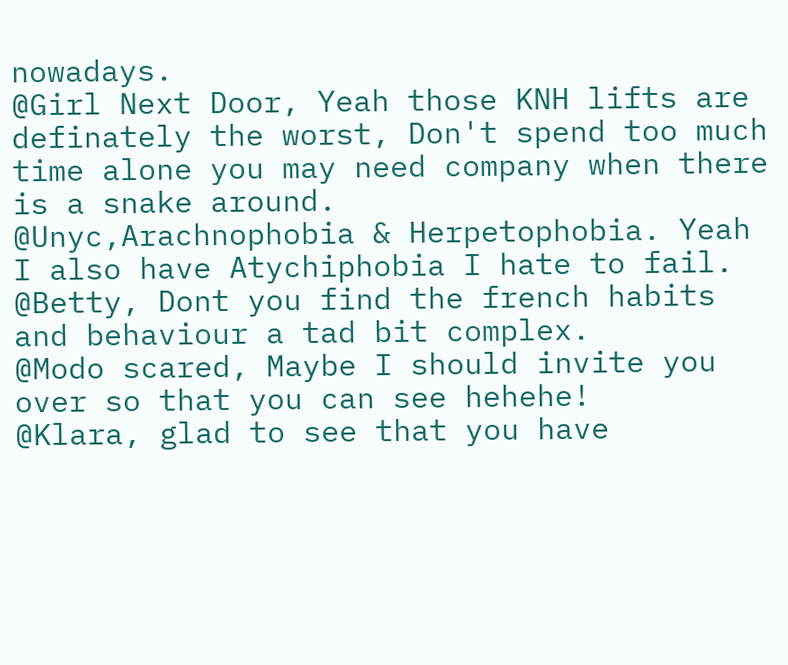nowadays.
@Girl Next Door, Yeah those KNH lifts are definately the worst, Don't spend too much time alone you may need company when there is a snake around.
@Unyc,Arachnophobia & Herpetophobia. Yeah I also have Atychiphobia I hate to fail.
@Betty, Dont you find the french habits and behaviour a tad bit complex.
@Modo scared, Maybe I should invite you over so that you can see hehehe!
@Klara, glad to see that you have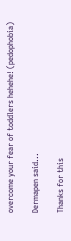overcome your fear of toddlers hehehe! (pedophobia)

Dermapen said...

Thanks for this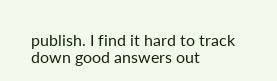publish. I find it hard to track down good answers out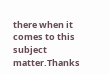there when it comes to this subject matter.Thanks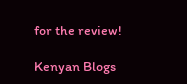for the review!

Kenyan Blogs